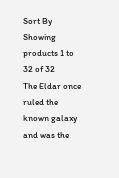Sort By
Showing products 1 to 32 of 32
The Eldar once ruled the known galaxy and was the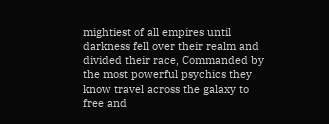mightiest of all empires until darkness fell over their realm and divided their race, Commanded by the most powerful psychics they know travel across the galaxy to free and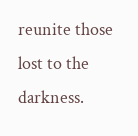reunite those lost to the darkness.